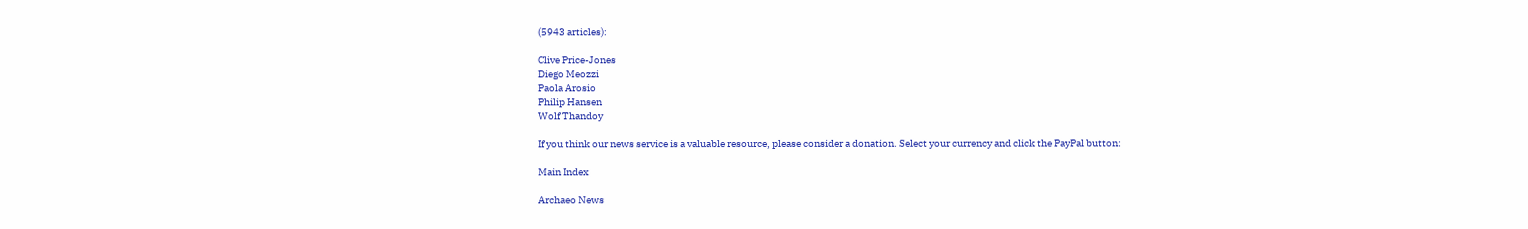(5943 articles):

Clive Price-Jones
Diego Meozzi
Paola Arosio
Philip Hansen
Wolf Thandoy

If you think our news service is a valuable resource, please consider a donation. Select your currency and click the PayPal button:

Main Index

Archaeo News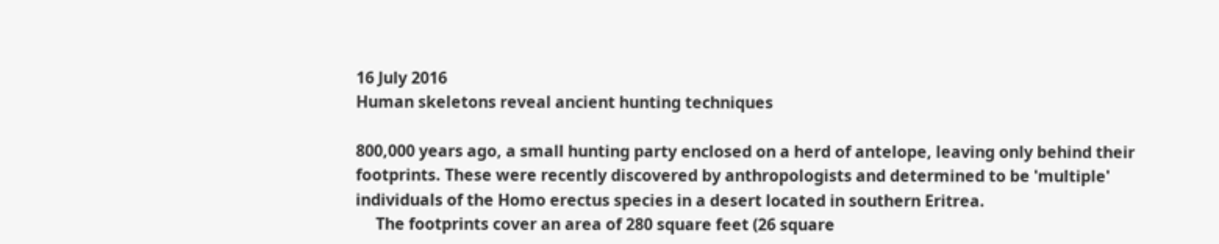16 July 2016
Human skeletons reveal ancient hunting techniques

800,000 years ago, a small hunting party enclosed on a herd of antelope, leaving only behind their footprints. These were recently discovered by anthropologists and determined to be 'multiple' individuals of the Homo erectus species in a desert located in southern Eritrea.
     The footprints cover an area of 280 square feet (26 square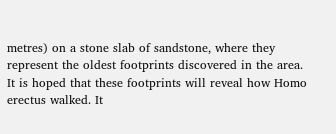metres) on a stone slab of sandstone, where they represent the oldest footprints discovered in the area. It is hoped that these footprints will reveal how Homo erectus walked. It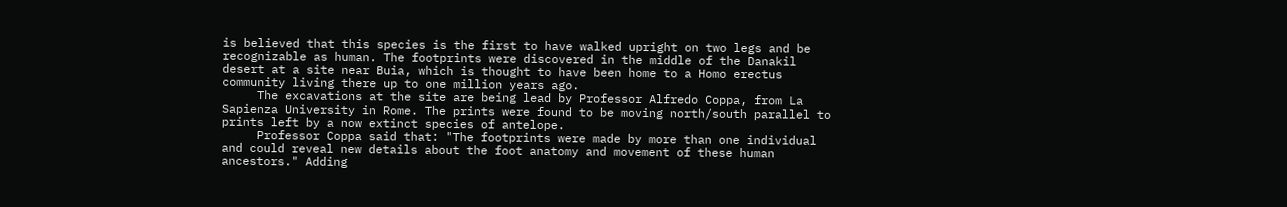is believed that this species is the first to have walked upright on two legs and be recognizable as human. The footprints were discovered in the middle of the Danakil desert at a site near Buia, which is thought to have been home to a Homo erectus community living there up to one million years ago.
     The excavations at the site are being lead by Professor Alfredo Coppa, from La Sapienza University in Rome. The prints were found to be moving north/south parallel to prints left by a now extinct species of antelope.
     Professor Coppa said that: "The footprints were made by more than one individual and could reveal new details about the foot anatomy and movement of these human ancestors." Adding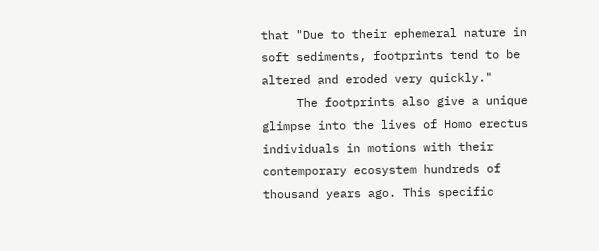that "Due to their ephemeral nature in soft sediments, footprints tend to be altered and eroded very quickly."
     The footprints also give a unique glimpse into the lives of Homo erectus individuals in motions with their contemporary ecosystem hundreds of thousand years ago. This specific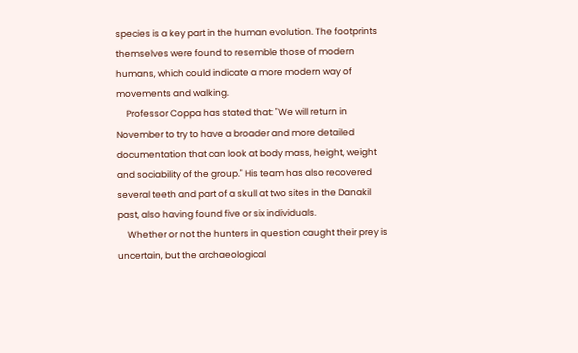species is a key part in the human evolution. The footprints themselves were found to resemble those of modern humans, which could indicate a more modern way of movements and walking.
     Professor Coppa has stated that: "We will return in November to try to have a broader and more detailed documentation that can look at body mass, height, weight and sociability of the group." His team has also recovered several teeth and part of a skull at two sites in the Danakil past, also having found five or six individuals.
     Whether or not the hunters in question caught their prey is uncertain, but the archaeological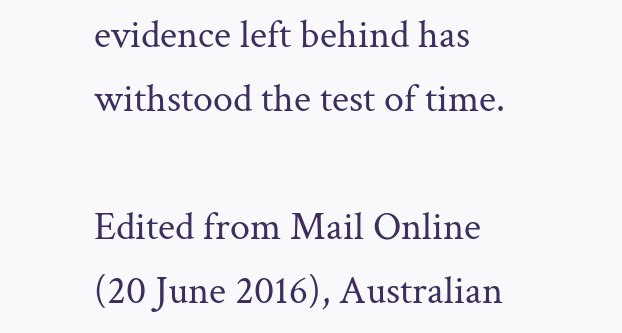evidence left behind has withstood the test of time.

Edited from Mail Online (20 June 2016), Australian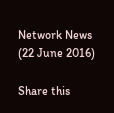Network News (22 June 2016)

Share this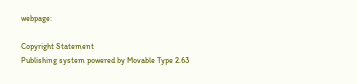webpage:

Copyright Statement
Publishing system powered by Movable Type 2.63